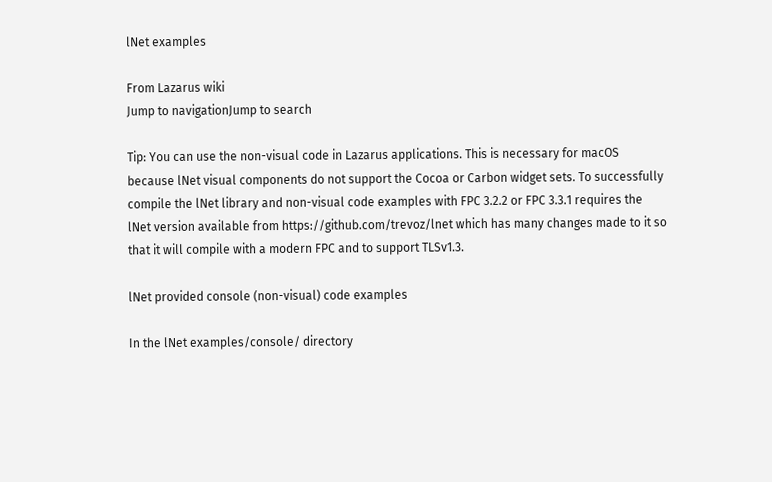lNet examples

From Lazarus wiki
Jump to navigationJump to search

Tip: You can use the non-visual code in Lazarus applications. This is necessary for macOS because lNet visual components do not support the Cocoa or Carbon widget sets. To successfully compile the lNet library and non-visual code examples with FPC 3.2.2 or FPC 3.3.1 requires the lNet version available from https://github.com/trevoz/lnet which has many changes made to it so that it will compile with a modern FPC and to support TLSv1.3.

lNet provided console (non-visual) code examples

In the lNet examples/console/ directory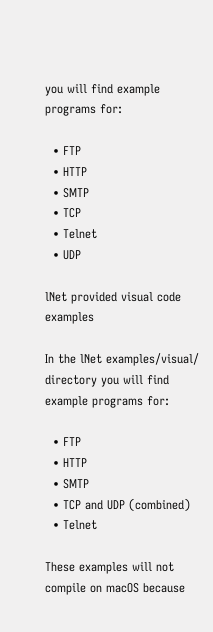you will find example programs for:

  • FTP
  • HTTP
  • SMTP
  • TCP
  • Telnet
  • UDP

lNet provided visual code examples

In the lNet examples/visual/ directory you will find example programs for:

  • FTP
  • HTTP
  • SMTP
  • TCP and UDP (combined)
  • Telnet

These examples will not compile on macOS because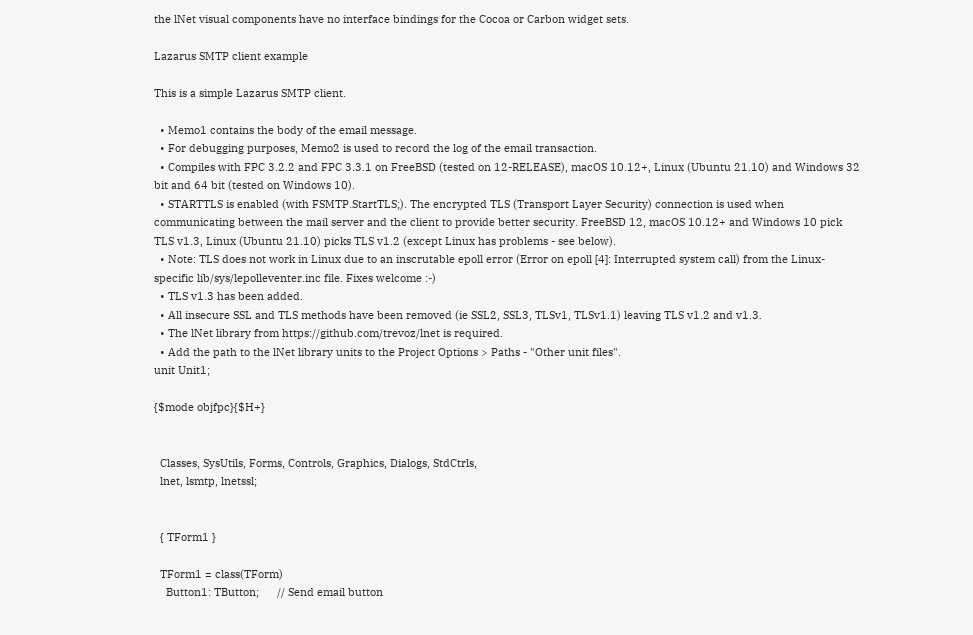the lNet visual components have no interface bindings for the Cocoa or Carbon widget sets.

Lazarus SMTP client example

This is a simple Lazarus SMTP client.

  • Memo1 contains the body of the email message.
  • For debugging purposes, Memo2 is used to record the log of the email transaction.
  • Compiles with FPC 3.2.2 and FPC 3.3.1 on FreeBSD (tested on 12-RELEASE), macOS 10.12+, Linux (Ubuntu 21.10) and Windows 32 bit and 64 bit (tested on Windows 10).
  • STARTTLS is enabled (with FSMTP.StartTLS;). The encrypted TLS (Transport Layer Security) connection is used when communicating between the mail server and the client to provide better security. FreeBSD 12, macOS 10.12+ and Windows 10 pick TLS v1.3, Linux (Ubuntu 21.10) picks TLS v1.2 (except Linux has problems - see below).
  • Note: TLS does not work in Linux due to an inscrutable epoll error (Error on epoll [4]: Interrupted system call) from the Linux-specific lib/sys/lepolleventer.inc file. Fixes welcome :-)
  • TLS v1.3 has been added.
  • All insecure SSL and TLS methods have been removed (ie SSL2, SSL3, TLSv1, TLSv1.1) leaving TLS v1.2 and v1.3.
  • The lNet library from https://github.com/trevoz/lnet is required.
  • Add the path to the lNet library units to the Project Options > Paths - "Other unit files".
unit Unit1;

{$mode objfpc}{$H+}


  Classes, SysUtils, Forms, Controls, Graphics, Dialogs, StdCtrls,
  lnet, lsmtp, lnetssl;


  { TForm1 }

  TForm1 = class(TForm)
    Button1: TButton;      // Send email button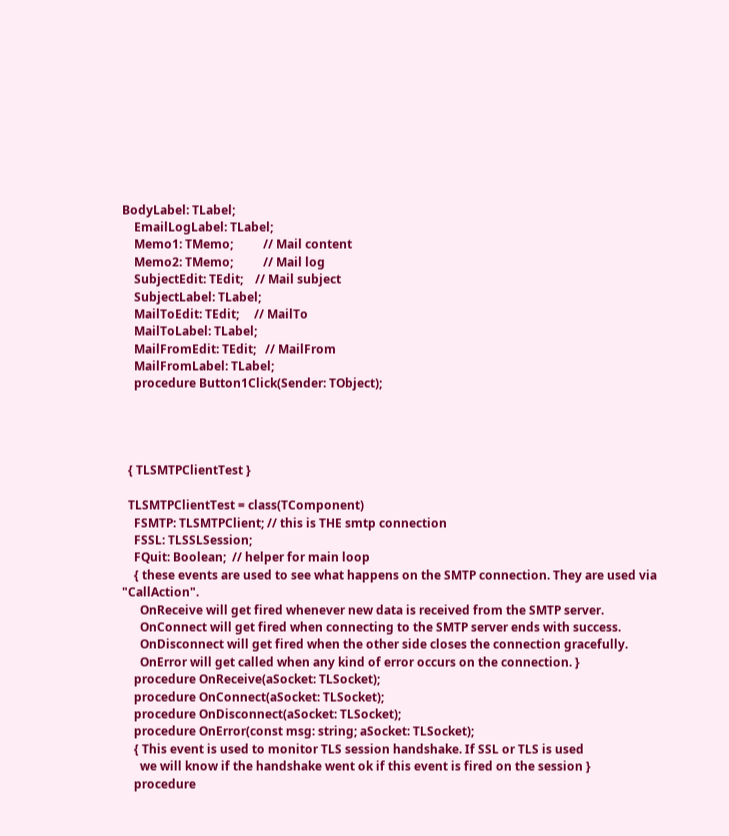BodyLabel: TLabel;
    EmailLogLabel: TLabel;
    Memo1: TMemo;          // Mail content
    Memo2: TMemo;          // Mail log
    SubjectEdit: TEdit;    // Mail subject
    SubjectLabel: TLabel;
    MailToEdit: TEdit;     // MailTo
    MailToLabel: TLabel;
    MailFromEdit: TEdit;   // MailFrom
    MailFromLabel: TLabel;
    procedure Button1Click(Sender: TObject);




  { TLSMTPClientTest }

  TLSMTPClientTest = class(TComponent)
    FSMTP: TLSMTPClient; // this is THE smtp connection
    FSSL: TLSSLSession;
    FQuit: Boolean;  // helper for main loop
    { these events are used to see what happens on the SMTP connection. They are used via "CallAction".
      OnReceive will get fired whenever new data is received from the SMTP server.
      OnConnect will get fired when connecting to the SMTP server ends with success.
      OnDisconnect will get fired when the other side closes the connection gracefully.
      OnError will get called when any kind of error occurs on the connection. }
    procedure OnReceive(aSocket: TLSocket);
    procedure OnConnect(aSocket: TLSocket);
    procedure OnDisconnect(aSocket: TLSocket);
    procedure OnError(const msg: string; aSocket: TLSocket);
    { This event is used to monitor TLS session handshake. If SSL or TLS is used
      we will know if the handshake went ok if this event is fired on the session }
    procedure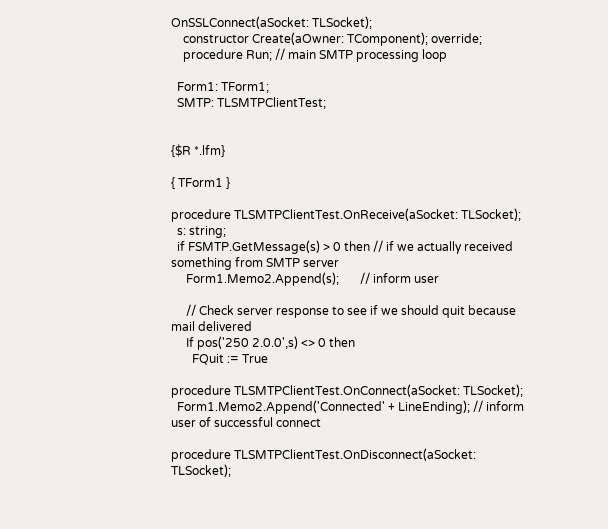OnSSLConnect(aSocket: TLSocket);
    constructor Create(aOwner: TComponent); override;
    procedure Run; // main SMTP processing loop

  Form1: TForm1;
  SMTP: TLSMTPClientTest;


{$R *.lfm}

{ TForm1 }

procedure TLSMTPClientTest.OnReceive(aSocket: TLSocket);
  s: string;
  if FSMTP.GetMessage(s) > 0 then // if we actually received something from SMTP server
     Form1.Memo2.Append(s);       // inform user

     // Check server response to see if we should quit because mail delivered
     If pos('250 2.0.0',s) <> 0 then
       FQuit := True

procedure TLSMTPClientTest.OnConnect(aSocket: TLSocket);
  Form1.Memo2.Append('Connected' + LineEnding); // inform user of successful connect

procedure TLSMTPClientTest.OnDisconnect(aSocket: TLSocket);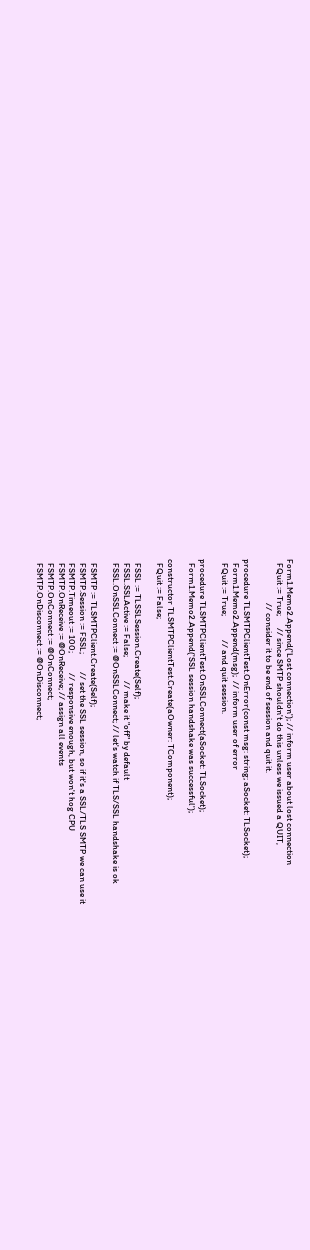Form1.Memo2.Append('Lost connection'); // inform user about lost connection
  FQuit := True;      // since SMTP shouldn't do this unless we issued a QUIT,
                      // consider it to be end of session and quit it.

procedure TLSMTPClientTest.OnError(const msg: string; aSocket: TLSocket);
  Form1.Memo2.Append(msg);  // inform user of error
  FQuit := True;            // and quit session.

procedure TLSMTPClientTest.OnSSLConnect(aSocket: TLSocket);
  Form1.Memo2.Append('SSL session handshake was successful');

constructor TLSMTPClientTest.Create(aOwner: TComponent);
  FQuit := False;

  FSSL := TLSSLSession.Create(Self);
  FSSL.SSLActive := False;            // make it "off" by default
  FSSL.OnSSLConnect := @OnSSLConnect; // let's watch if TLS/SSL handshake is ok

  FSMTP := TLSMTPClient.Create(Self);
  FSMTP.Session := FSSL;         // set the SSL session, so if it's a SSL/TLS SMTP we can use it
  FSMTP.Timeout := 100;          // responsive enough, but won't hog CPU
  FSMTP.OnReceive := @OnReceive; // assign all events
  FSMTP.OnConnect := @OnConnect;
  FSMTP.OnDisconnect := @OnDisconnect;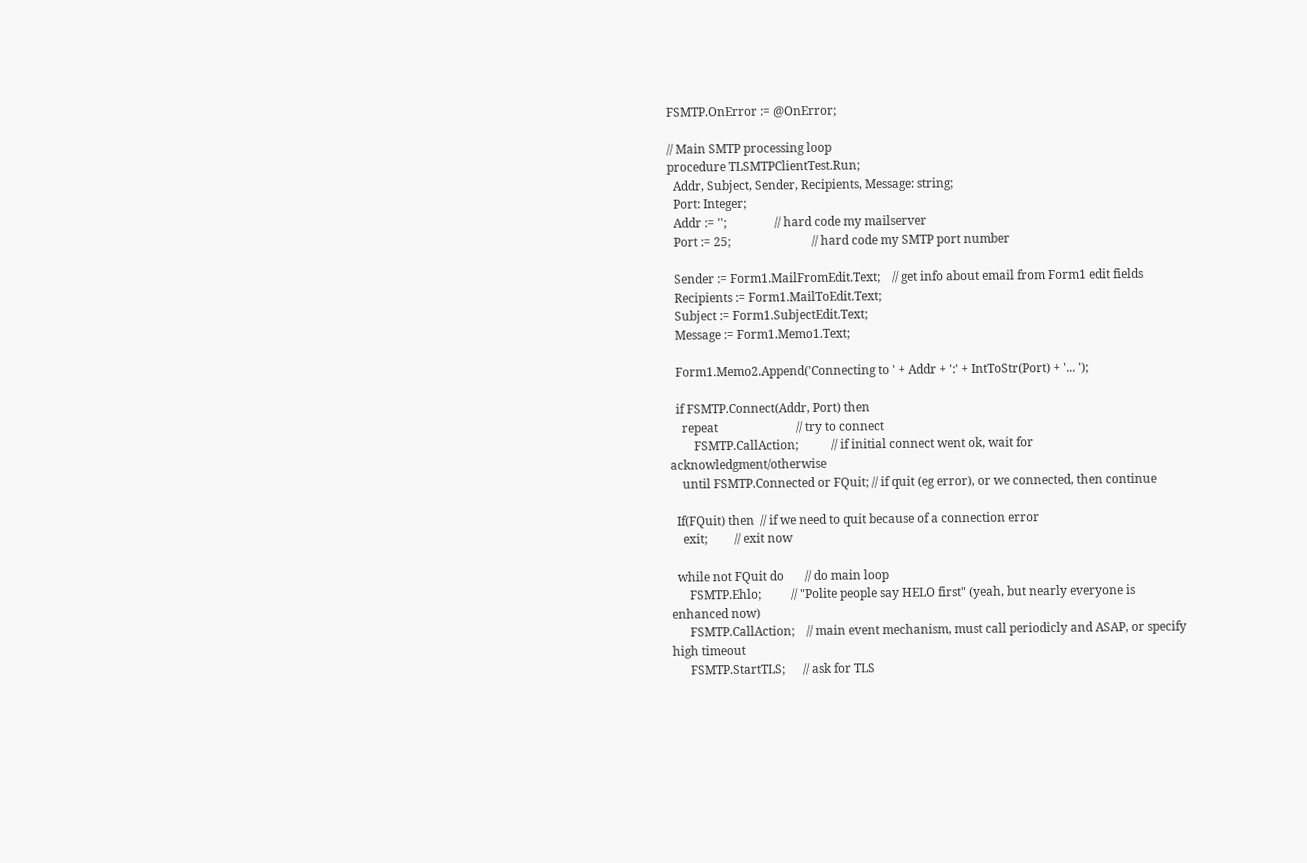FSMTP.OnError := @OnError;

// Main SMTP processing loop
procedure TLSMTPClientTest.Run;
  Addr, Subject, Sender, Recipients, Message: string;
  Port: Integer;
  Addr := '';                // hard code my mailserver
  Port := 25;                           // hard code my SMTP port number

  Sender := Form1.MailFromEdit.Text;    // get info about email from Form1 edit fields
  Recipients := Form1.MailToEdit.Text;
  Subject := Form1.SubjectEdit.Text;
  Message := Form1.Memo1.Text;

  Form1.Memo2.Append('Connecting to ' + Addr + ':' + IntToStr(Port) + '... ');

  if FSMTP.Connect(Addr, Port) then
    repeat                          // try to connect
        FSMTP.CallAction;           // if initial connect went ok, wait for acknowledgment/otherwise
    until FSMTP.Connected or FQuit; // if quit (eg error), or we connected, then continue

  If(FQuit) then  // if we need to quit because of a connection error
    exit;         // exit now

  while not FQuit do       // do main loop
      FSMTP.Ehlo;          // "Polite people say HELO first" (yeah, but nearly everyone is enhanced now)
      FSMTP.CallAction;    // main event mechanism, must call periodicly and ASAP, or specify high timeout
      FSMTP.StartTLS;      // ask for TLS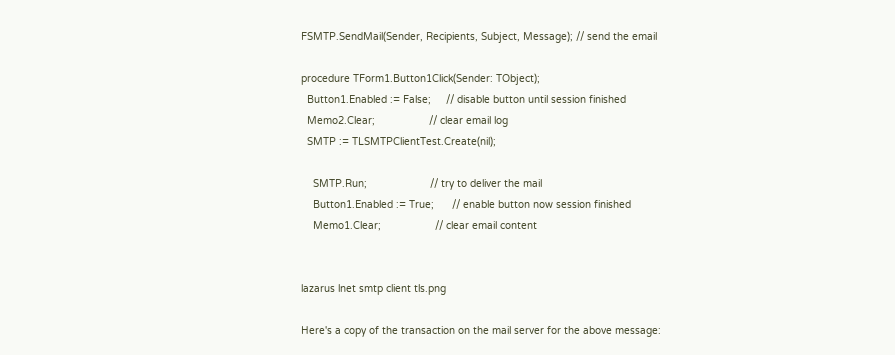FSMTP.SendMail(Sender, Recipients, Subject, Message); // send the email

procedure TForm1.Button1Click(Sender: TObject);
  Button1.Enabled := False;     // disable button until session finished
  Memo2.Clear;                  // clear email log
  SMTP := TLSMTPClientTest.Create(nil);

    SMTP.Run;                     // try to deliver the mail
    Button1.Enabled := True;      // enable button now session finished
    Memo1.Clear;                  // clear email content


lazarus lnet smtp client tls.png

Here's a copy of the transaction on the mail server for the above message: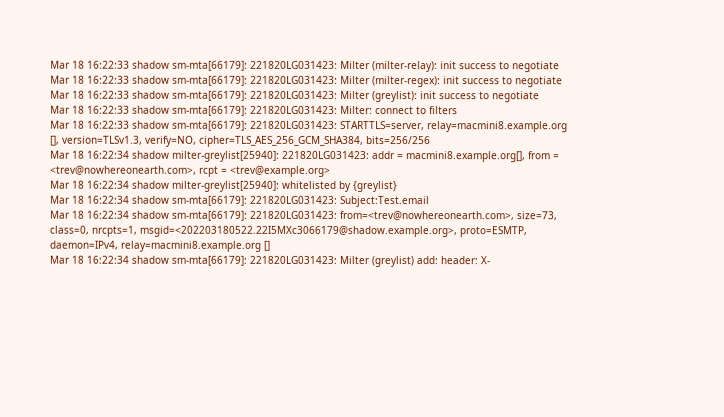Mar 18 16:22:33 shadow sm-mta[66179]: 221820LG031423: Milter (milter-relay): init success to negotiate
Mar 18 16:22:33 shadow sm-mta[66179]: 221820LG031423: Milter (milter-regex): init success to negotiate
Mar 18 16:22:33 shadow sm-mta[66179]: 221820LG031423: Milter (greylist): init success to negotiate
Mar 18 16:22:33 shadow sm-mta[66179]: 221820LG031423: Milter: connect to filters
Mar 18 16:22:33 shadow sm-mta[66179]: 221820LG031423: STARTTLS=server, relay=macmini8.example.org [], version=TLSv1.3, verify=NO, cipher=TLS_AES_256_GCM_SHA384, bits=256/256
Mar 18 16:22:34 shadow milter-greylist[25940]: 221820LG031423: addr = macmini8.example.org[], from = <trev@nowhereonearth.com>, rcpt = <trev@example.org>
Mar 18 16:22:34 shadow milter-greylist[25940]: whitelisted by {greylist}
Mar 18 16:22:34 shadow sm-mta[66179]: 221820LG031423: Subject:Test.email
Mar 18 16:22:34 shadow sm-mta[66179]: 221820LG031423: from=<trev@nowhereonearth.com>, size=73, class=0, nrcpts=1, msgid=<202203180522.22I5MXc3066179@shadow.example.org>, proto=ESMTP, daemon=IPv4, relay=macmini8.example.org []
Mar 18 16:22:34 shadow sm-mta[66179]: 221820LG031423: Milter (greylist) add: header: X-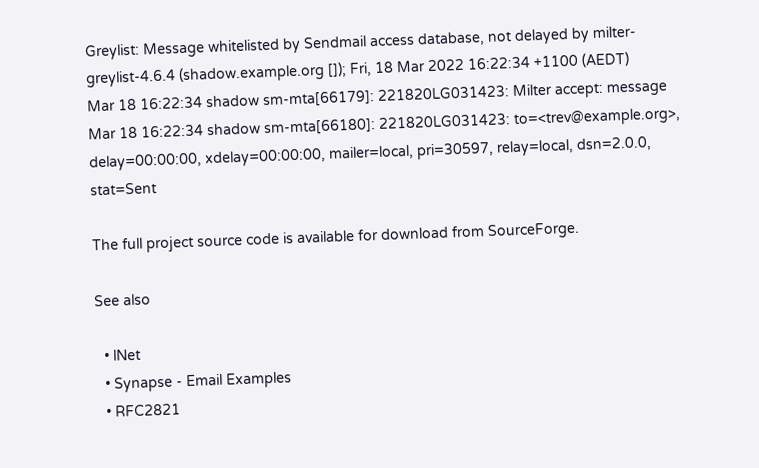Greylist: Message whitelisted by Sendmail access database, not delayed by milter-greylist-4.6.4 (shadow.example.org []); Fri, 18 Mar 2022 16:22:34 +1100 (AEDT)
Mar 18 16:22:34 shadow sm-mta[66179]: 221820LG031423: Milter accept: message
Mar 18 16:22:34 shadow sm-mta[66180]: 221820LG031423: to=<trev@example.org>, delay=00:00:00, xdelay=00:00:00, mailer=local, pri=30597, relay=local, dsn=2.0.0, stat=Sent

The full project source code is available for download from SourceForge.

See also

  • lNet
  • Synapse - Email Examples
  • RFC2821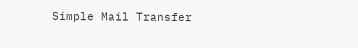Simple Mail Transfer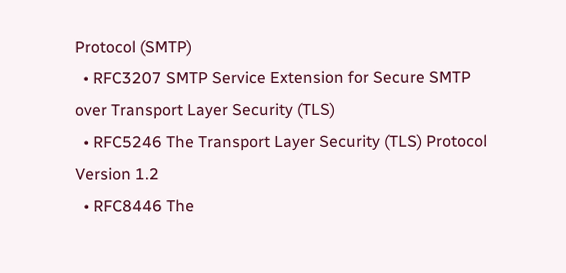Protocol (SMTP)
  • RFC3207 SMTP Service Extension for Secure SMTP over Transport Layer Security (TLS)
  • RFC5246 The Transport Layer Security (TLS) Protocol Version 1.2
  • RFC8446 The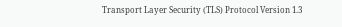Transport Layer Security (TLS) Protocol Version 1.3